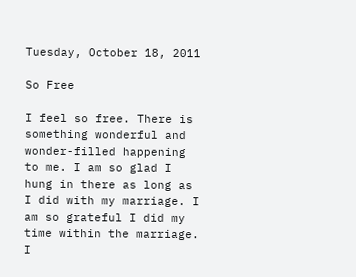Tuesday, October 18, 2011

So Free

I feel so free. There is something wonderful and wonder-filled happening to me. I am so glad I hung in there as long as I did with my marriage. I am so grateful I did my time within the marriage. I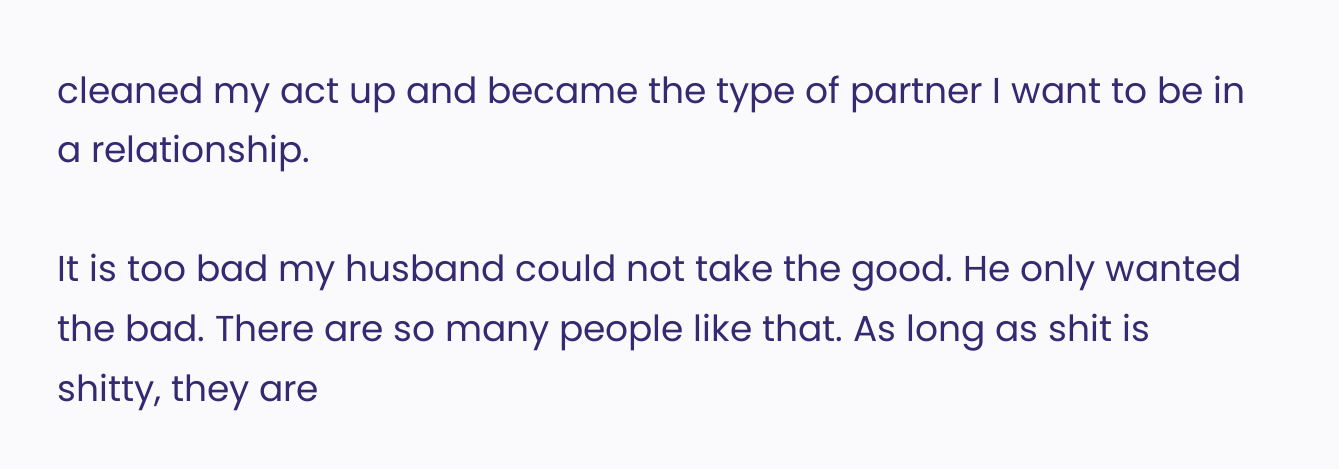cleaned my act up and became the type of partner I want to be in a relationship.

It is too bad my husband could not take the good. He only wanted the bad. There are so many people like that. As long as shit is shitty, they are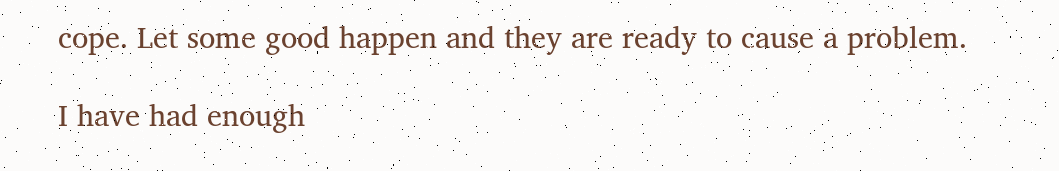cope. Let some good happen and they are ready to cause a problem.

I have had enough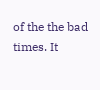of the the bad times. It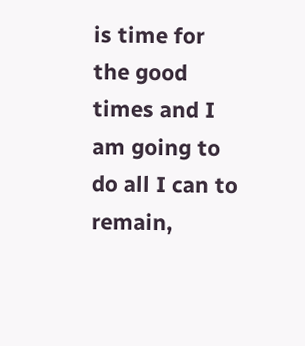is time for the good times and I am going to do all I can to remain,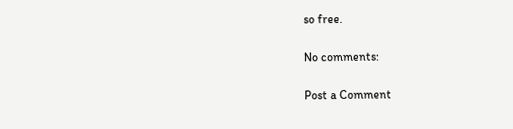so free.

No comments:

Post a Comment